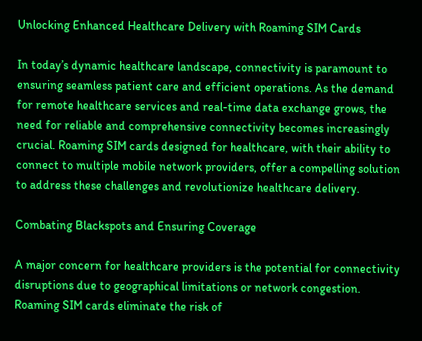Unlocking Enhanced Healthcare Delivery with Roaming SIM Cards

In today’s dynamic healthcare landscape, connectivity is paramount to ensuring seamless patient care and efficient operations. As the demand for remote healthcare services and real-time data exchange grows, the need for reliable and comprehensive connectivity becomes increasingly crucial. Roaming SIM cards designed for healthcare, with their ability to connect to multiple mobile network providers, offer a compelling solution to address these challenges and revolutionize healthcare delivery.

Combating Blackspots and Ensuring Coverage

A major concern for healthcare providers is the potential for connectivity disruptions due to geographical limitations or network congestion. Roaming SIM cards eliminate the risk of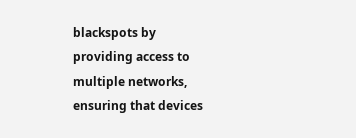blackspots by providing access to multiple networks, ensuring that devices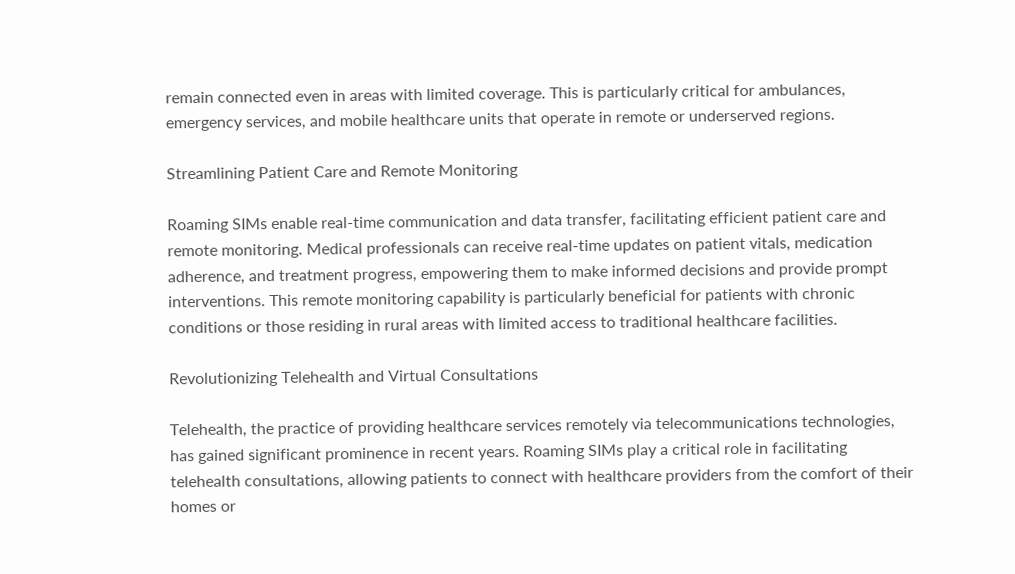remain connected even in areas with limited coverage. This is particularly critical for ambulances, emergency services, and mobile healthcare units that operate in remote or underserved regions.

Streamlining Patient Care and Remote Monitoring

Roaming SIMs enable real-time communication and data transfer, facilitating efficient patient care and remote monitoring. Medical professionals can receive real-time updates on patient vitals, medication adherence, and treatment progress, empowering them to make informed decisions and provide prompt interventions. This remote monitoring capability is particularly beneficial for patients with chronic conditions or those residing in rural areas with limited access to traditional healthcare facilities.

Revolutionizing Telehealth and Virtual Consultations

Telehealth, the practice of providing healthcare services remotely via telecommunications technologies, has gained significant prominence in recent years. Roaming SIMs play a critical role in facilitating telehealth consultations, allowing patients to connect with healthcare providers from the comfort of their homes or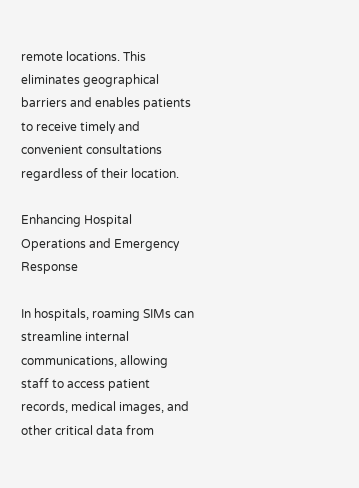remote locations. This eliminates geographical barriers and enables patients to receive timely and convenient consultations regardless of their location.

Enhancing Hospital Operations and Emergency Response

In hospitals, roaming SIMs can streamline internal communications, allowing staff to access patient records, medical images, and other critical data from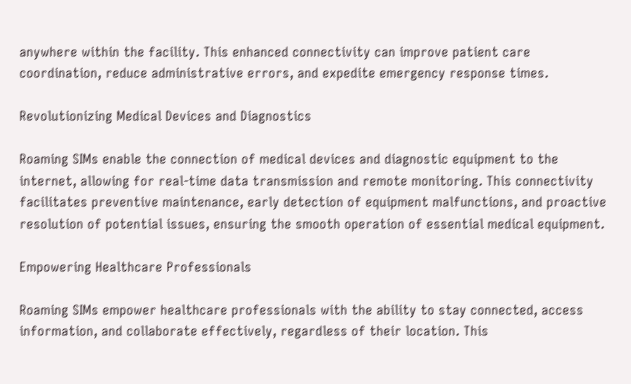anywhere within the facility. This enhanced connectivity can improve patient care coordination, reduce administrative errors, and expedite emergency response times.

Revolutionizing Medical Devices and Diagnostics

Roaming SIMs enable the connection of medical devices and diagnostic equipment to the internet, allowing for real-time data transmission and remote monitoring. This connectivity facilitates preventive maintenance, early detection of equipment malfunctions, and proactive resolution of potential issues, ensuring the smooth operation of essential medical equipment.

Empowering Healthcare Professionals

Roaming SIMs empower healthcare professionals with the ability to stay connected, access information, and collaborate effectively, regardless of their location. This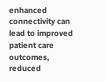enhanced connectivity can lead to improved patient care outcomes, reduced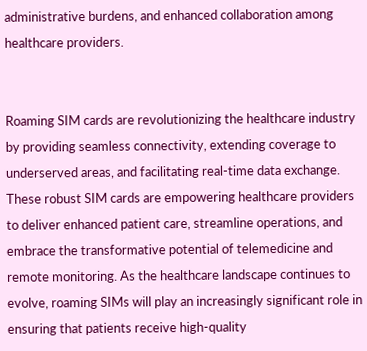administrative burdens, and enhanced collaboration among healthcare providers.


Roaming SIM cards are revolutionizing the healthcare industry by providing seamless connectivity, extending coverage to underserved areas, and facilitating real-time data exchange. These robust SIM cards are empowering healthcare providers to deliver enhanced patient care, streamline operations, and embrace the transformative potential of telemedicine and remote monitoring. As the healthcare landscape continues to evolve, roaming SIMs will play an increasingly significant role in ensuring that patients receive high-quality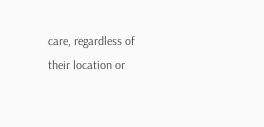care, regardless of their location or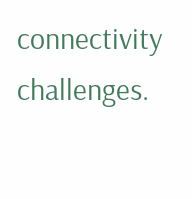connectivity challenges.